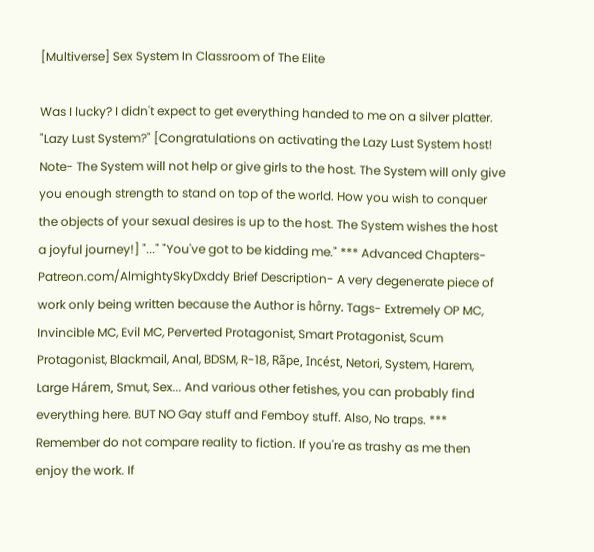[Multiverse] Sex System In Classroom of The Elite

Was I lucky? I didn't expect to get everything handed to me on a silver platter. "Lazy Lust System?" [Congratulations on activating the Lazy Lust System host! Note- The System will not help or give girls to the host. The System will only give you enough strength to stand on top of the world. How you wish to conquer the objects of your sexual desires is up to the host. The System wishes the host a joyful journey!] "..." "You've got to be kidding me." *** Advanced Chapters- Patreon.com/AlmightySkyDxddy Brief Description- A very degenerate piece of work only being written because the Author is hôrny. Tags- Extremely OP MC, Invincible MC, Evil MC, Perverted Protagonist, Smart Protagonist, Scum Protagonist, Blackmail, Anal, BDSM, R-18, Rãpe, Incést, Netori, System, Harem, Large Hárem, Smut, Sex... And various other fetishes, you can probably find everything here. BUT NO Gay stuff and Femboy stuff. Also, No traps. *** Remember do not compare reality to fiction. If you're as trashy as me then enjoy the work. If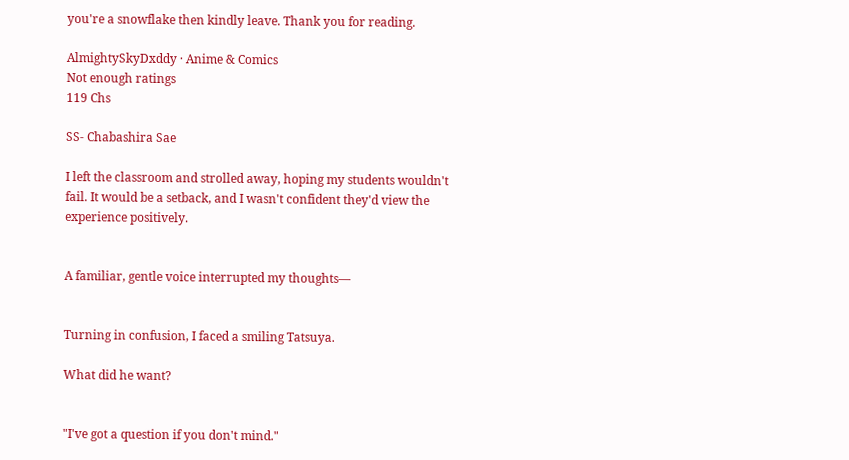you're a snowflake then kindly leave. Thank you for reading.

AlmightySkyDxddy · Anime & Comics
Not enough ratings
119 Chs

SS- Chabashira Sae

I left the classroom and strolled away, hoping my students wouldn't fail. It would be a setback, and I wasn't confident they'd view the experience positively.


A familiar, gentle voice interrupted my thoughts—


Turning in confusion, I faced a smiling Tatsuya.

What did he want?


"I've got a question if you don't mind."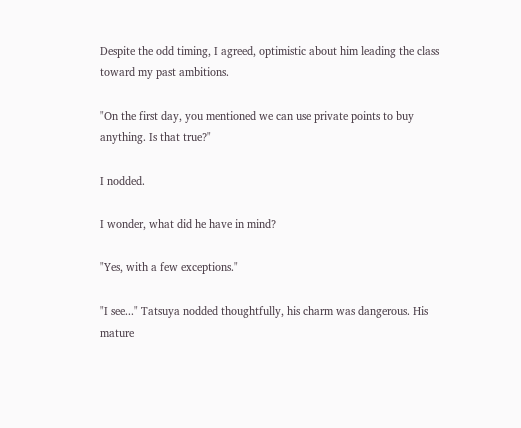Despite the odd timing, I agreed, optimistic about him leading the class toward my past ambitions.

"On the first day, you mentioned we can use private points to buy anything. Is that true?"

I nodded.

I wonder, what did he have in mind?

"Yes, with a few exceptions."

"I see..." Tatsuya nodded thoughtfully, his charm was dangerous. His mature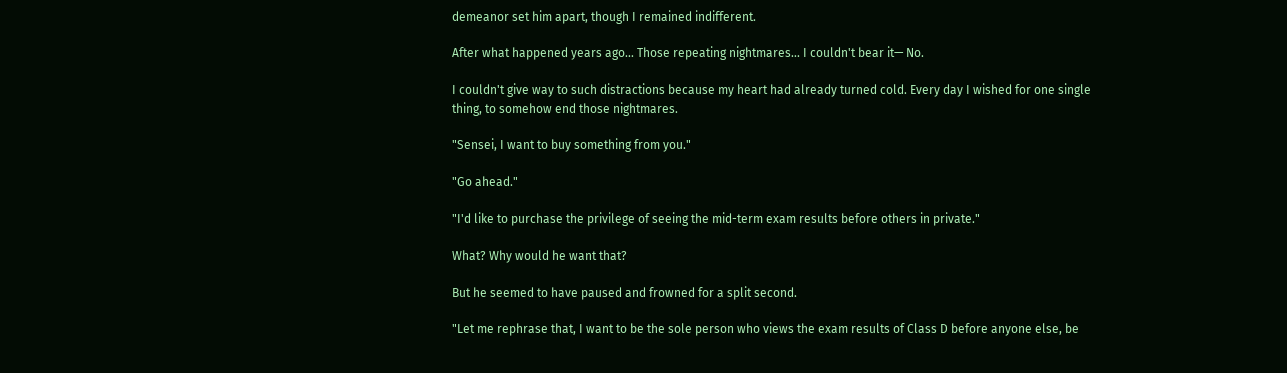demeanor set him apart, though I remained indifferent.

After what happened years ago... Those repeating nightmares... I couldn't bear it— No.

I couldn't give way to such distractions because my heart had already turned cold. Every day I wished for one single thing, to somehow end those nightmares.

"Sensei, I want to buy something from you."

"Go ahead."

"I'd like to purchase the privilege of seeing the mid-term exam results before others in private."

What? Why would he want that?

But he seemed to have paused and frowned for a split second.

"Let me rephrase that, I want to be the sole person who views the exam results of Class D before anyone else, be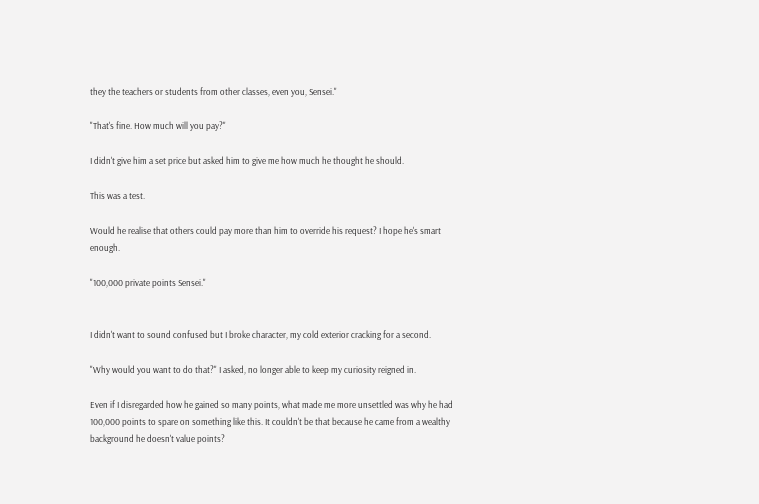they the teachers or students from other classes, even you, Sensei."

"That's fine. How much will you pay?"

I didn't give him a set price but asked him to give me how much he thought he should.

This was a test.

Would he realise that others could pay more than him to override his request? I hope he's smart enough.

"100,000 private points Sensei."


I didn't want to sound confused but I broke character, my cold exterior cracking for a second.

"Why would you want to do that?" I asked, no longer able to keep my curiosity reigned in.

Even if I disregarded how he gained so many points, what made me more unsettled was why he had 100,000 points to spare on something like this. It couldn't be that because he came from a wealthy background he doesn't value points?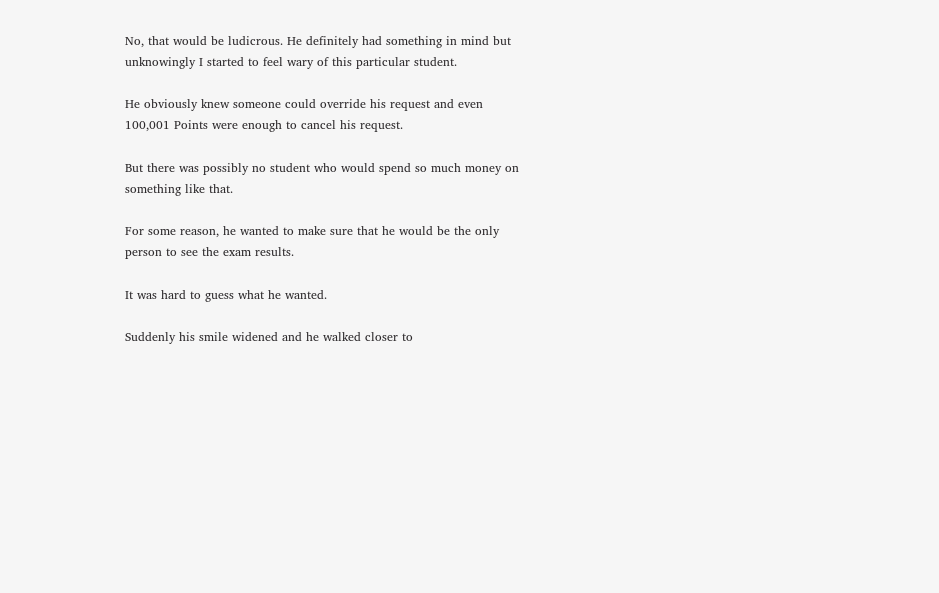No, that would be ludicrous. He definitely had something in mind but unknowingly I started to feel wary of this particular student.

He obviously knew someone could override his request and even 100,001 Points were enough to cancel his request.

But there was possibly no student who would spend so much money on something like that.

For some reason, he wanted to make sure that he would be the only person to see the exam results.

It was hard to guess what he wanted.

Suddenly his smile widened and he walked closer to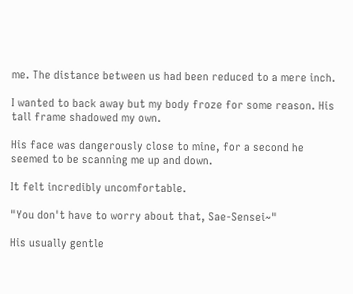me. The distance between us had been reduced to a mere inch.

I wanted to back away but my body froze for some reason. His tall frame shadowed my own.

His face was dangerously close to mine, for a second he seemed to be scanning me up and down.

It felt incredibly uncomfortable.

"You don't have to worry about that, Sae-Sensei~"

His usually gentle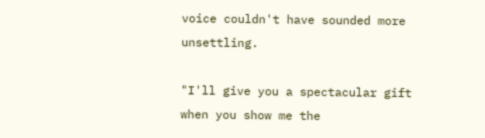voice couldn't have sounded more unsettling.

"I'll give you a spectacular gift when you show me the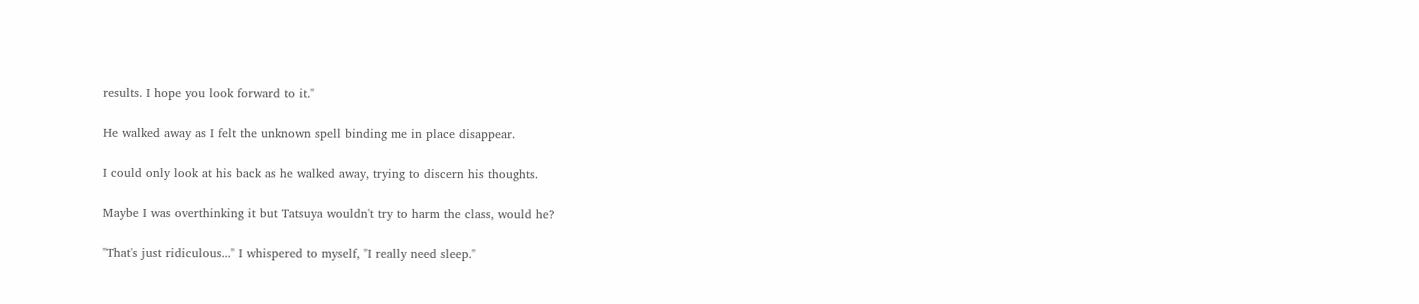results. I hope you look forward to it."

He walked away as I felt the unknown spell binding me in place disappear.

I could only look at his back as he walked away, trying to discern his thoughts.

Maybe I was overthinking it but Tatsuya wouldn't try to harm the class, would he?

"That's just ridiculous..." I whispered to myself, "I really need sleep."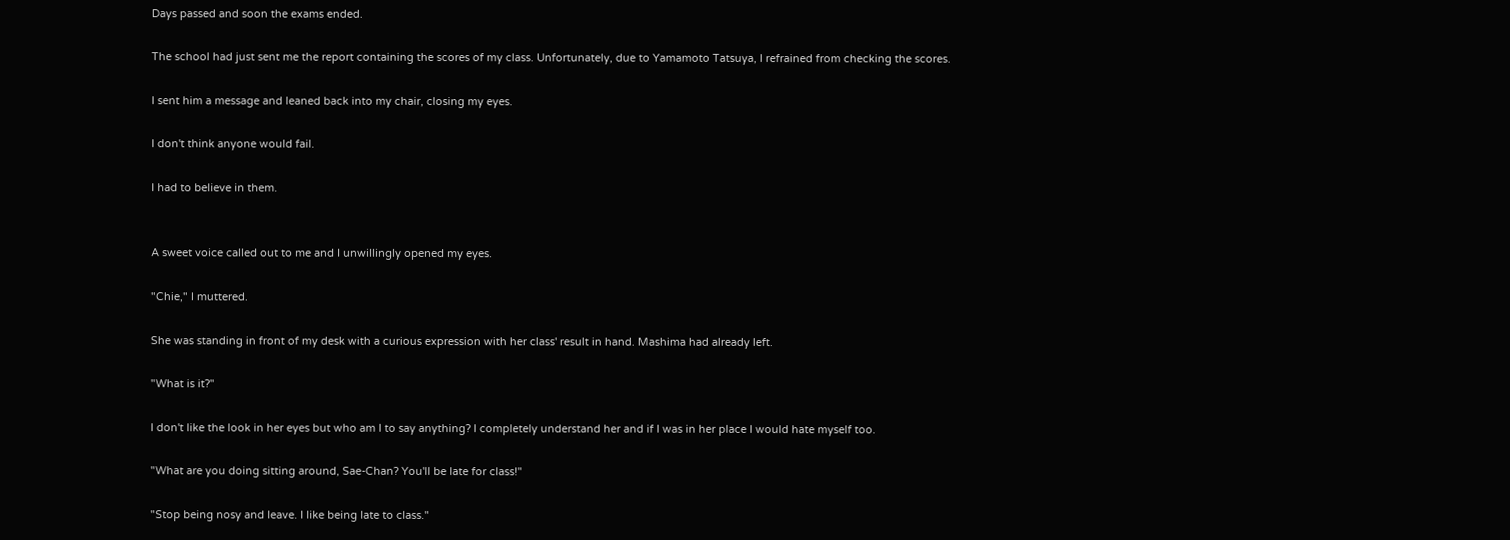Days passed and soon the exams ended.

The school had just sent me the report containing the scores of my class. Unfortunately, due to Yamamoto Tatsuya, I refrained from checking the scores.

I sent him a message and leaned back into my chair, closing my eyes.

I don't think anyone would fail.

I had to believe in them.


A sweet voice called out to me and I unwillingly opened my eyes.

"Chie," I muttered.

She was standing in front of my desk with a curious expression with her class' result in hand. Mashima had already left.

"What is it?"

I don't like the look in her eyes but who am I to say anything? I completely understand her and if I was in her place I would hate myself too.

"What are you doing sitting around, Sae-Chan? You'll be late for class!"

"Stop being nosy and leave. I like being late to class."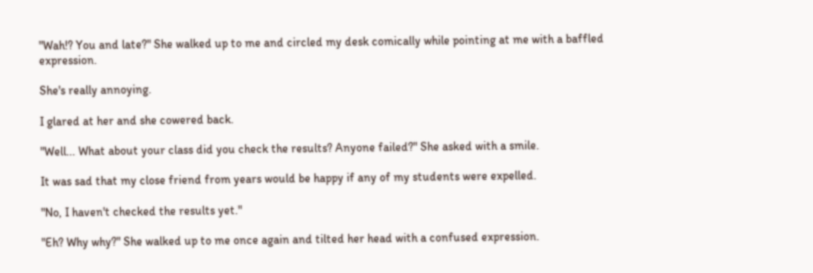"Wah!? You and late?" She walked up to me and circled my desk comically while pointing at me with a baffled expression.

She's really annoying.

I glared at her and she cowered back.

"Well... What about your class did you check the results? Anyone failed?" She asked with a smile.

It was sad that my close friend from years would be happy if any of my students were expelled.

"No, I haven't checked the results yet."

"Eh? Why why?" She walked up to me once again and tilted her head with a confused expression.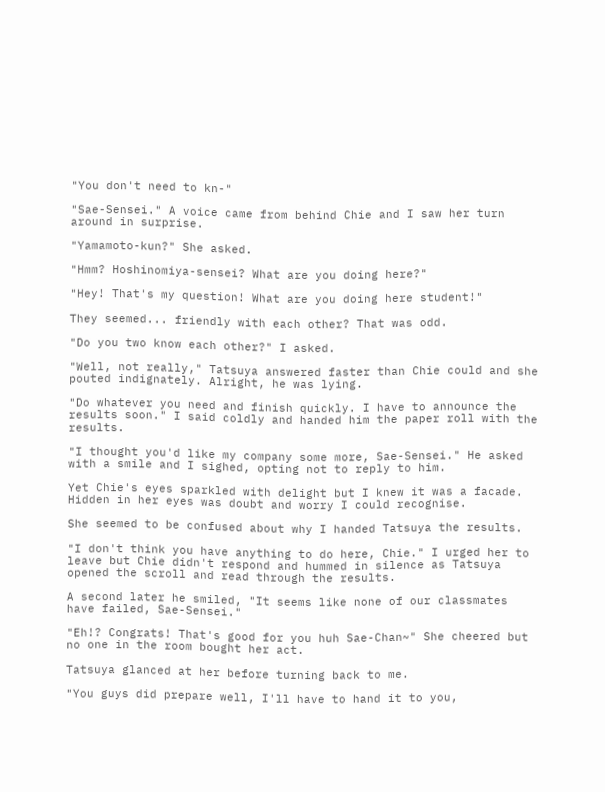"You don't need to kn-"

"Sae-Sensei." A voice came from behind Chie and I saw her turn around in surprise.

"Yamamoto-kun?" She asked.

"Hmm? Hoshinomiya-sensei? What are you doing here?"

"Hey! That's my question! What are you doing here student!"

They seemed... friendly with each other? That was odd.

"Do you two know each other?" I asked.

"Well, not really," Tatsuya answered faster than Chie could and she pouted indignately. Alright, he was lying.

"Do whatever you need and finish quickly. I have to announce the results soon." I said coldly and handed him the paper roll with the results.

"I thought you'd like my company some more, Sae-Sensei." He asked with a smile and I sighed, opting not to reply to him.

Yet Chie's eyes sparkled with delight but I knew it was a facade. Hidden in her eyes was doubt and worry I could recognise.

She seemed to be confused about why I handed Tatsuya the results.

"I don't think you have anything to do here, Chie." I urged her to leave but Chie didn't respond and hummed in silence as Tatsuya opened the scroll and read through the results.

A second later he smiled, "It seems like none of our classmates have failed, Sae-Sensei."

"Eh!? Congrats! That's good for you huh Sae-Chan~" She cheered but no one in the room bought her act.

Tatsuya glanced at her before turning back to me.

"You guys did prepare well, I'll have to hand it to you,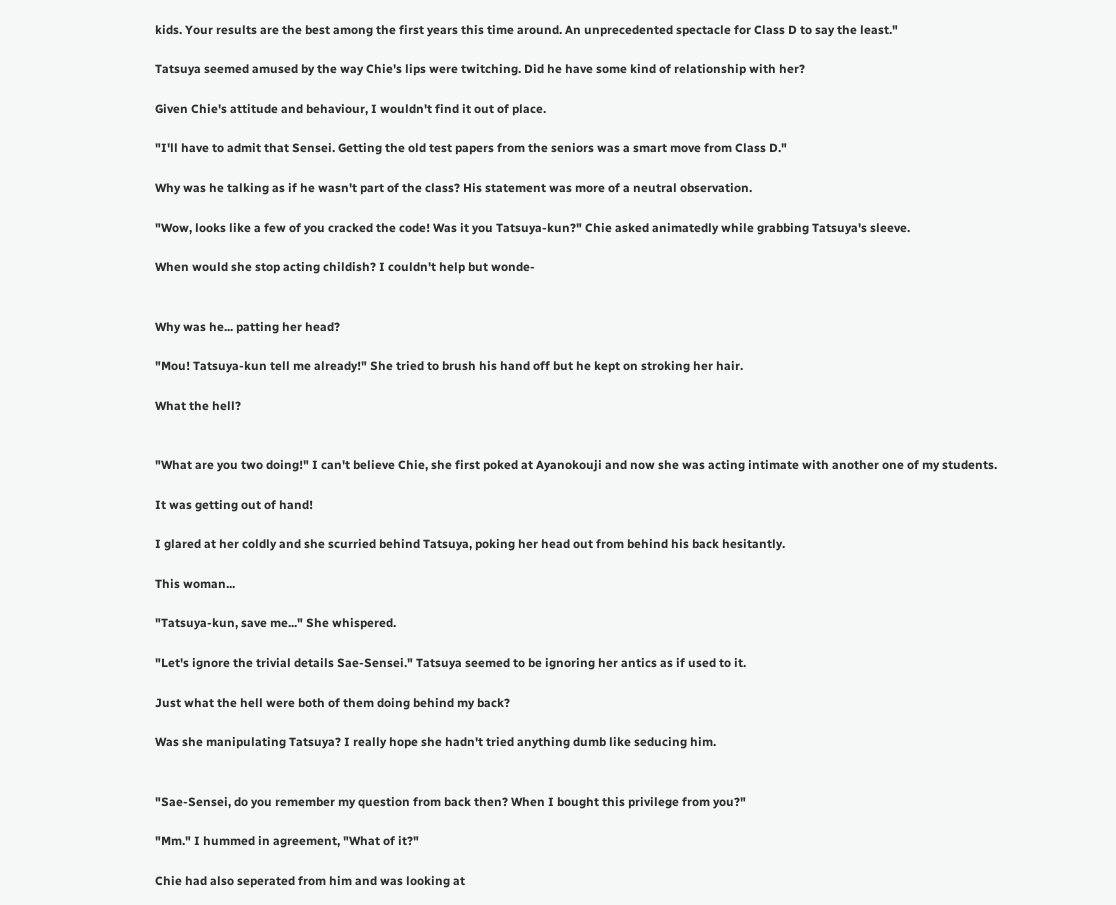kids. Your results are the best among the first years this time around. An unprecedented spectacle for Class D to say the least."

Tatsuya seemed amused by the way Chie's lips were twitching. Did he have some kind of relationship with her?

Given Chie's attitude and behaviour, I wouldn't find it out of place.

"I'll have to admit that Sensei. Getting the old test papers from the seniors was a smart move from Class D."

Why was he talking as if he wasn't part of the class? His statement was more of a neutral observation.

"Wow, looks like a few of you cracked the code! Was it you Tatsuya-kun?" Chie asked animatedly while grabbing Tatsuya's sleeve.

When would she stop acting childish? I couldn't help but wonde-


Why was he... patting her head?

"Mou! Tatsuya-kun tell me already!" She tried to brush his hand off but he kept on stroking her hair.

What the hell?


"What are you two doing!" I can't believe Chie, she first poked at Ayanokouji and now she was acting intimate with another one of my students.

It was getting out of hand!

I glared at her coldly and she scurried behind Tatsuya, poking her head out from behind his back hesitantly.

This woman...

"Tatsuya-kun, save me..." She whispered.

"Let's ignore the trivial details Sae-Sensei." Tatsuya seemed to be ignoring her antics as if used to it.

Just what the hell were both of them doing behind my back?

Was she manipulating Tatsuya? I really hope she hadn't tried anything dumb like seducing him.


"Sae-Sensei, do you remember my question from back then? When I bought this privilege from you?"

"Mm." I hummed in agreement, "What of it?"

Chie had also seperated from him and was looking at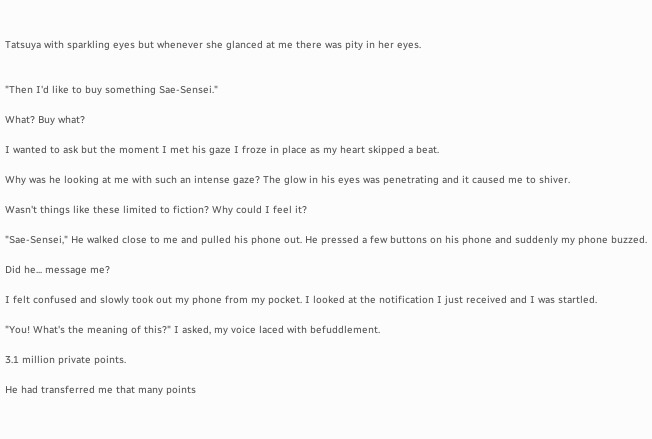Tatsuya with sparkling eyes but whenever she glanced at me there was pity in her eyes.


"Then I'd like to buy something Sae-Sensei."

What? Buy what?

I wanted to ask but the moment I met his gaze I froze in place as my heart skipped a beat.

Why was he looking at me with such an intense gaze? The glow in his eyes was penetrating and it caused me to shiver.

Wasn't things like these limited to fiction? Why could I feel it?

"Sae-Sensei," He walked close to me and pulled his phone out. He pressed a few buttons on his phone and suddenly my phone buzzed.

Did he... message me?

I felt confused and slowly took out my phone from my pocket. I looked at the notification I just received and I was startled.

"You! What's the meaning of this?" I asked, my voice laced with befuddlement.

3.1 million private points.

He had transferred me that many points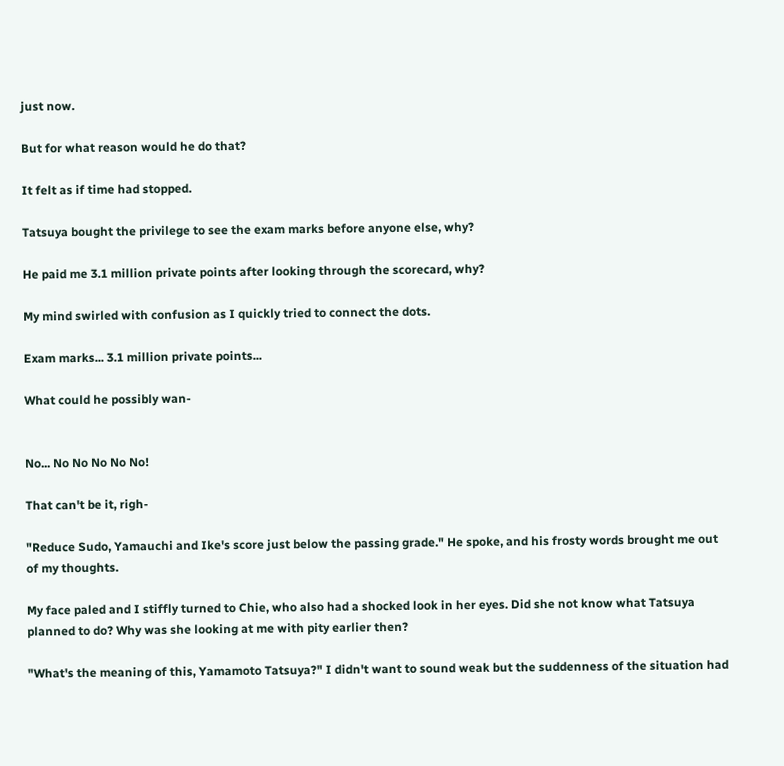just now.

But for what reason would he do that?

It felt as if time had stopped.

Tatsuya bought the privilege to see the exam marks before anyone else, why?

He paid me 3.1 million private points after looking through the scorecard, why?

My mind swirled with confusion as I quickly tried to connect the dots.

Exam marks... 3.1 million private points...

What could he possibly wan-


No... No No No No No!

That can't be it, righ-

"Reduce Sudo, Yamauchi and Ike's score just below the passing grade." He spoke, and his frosty words brought me out of my thoughts.

My face paled and I stiffly turned to Chie, who also had a shocked look in her eyes. Did she not know what Tatsuya planned to do? Why was she looking at me with pity earlier then?

"What's the meaning of this, Yamamoto Tatsuya?" I didn't want to sound weak but the suddenness of the situation had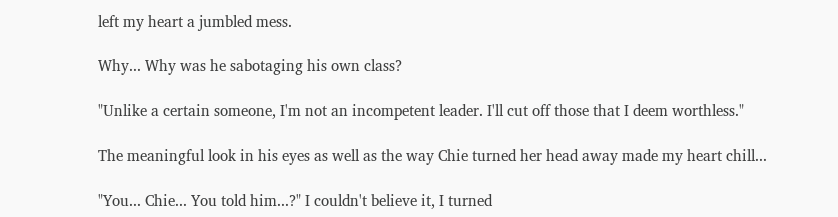left my heart a jumbled mess.

Why... Why was he sabotaging his own class?

"Unlike a certain someone, I'm not an incompetent leader. I'll cut off those that I deem worthless."

The meaningful look in his eyes as well as the way Chie turned her head away made my heart chill...

"You... Chie... You told him...?" I couldn't believe it, I turned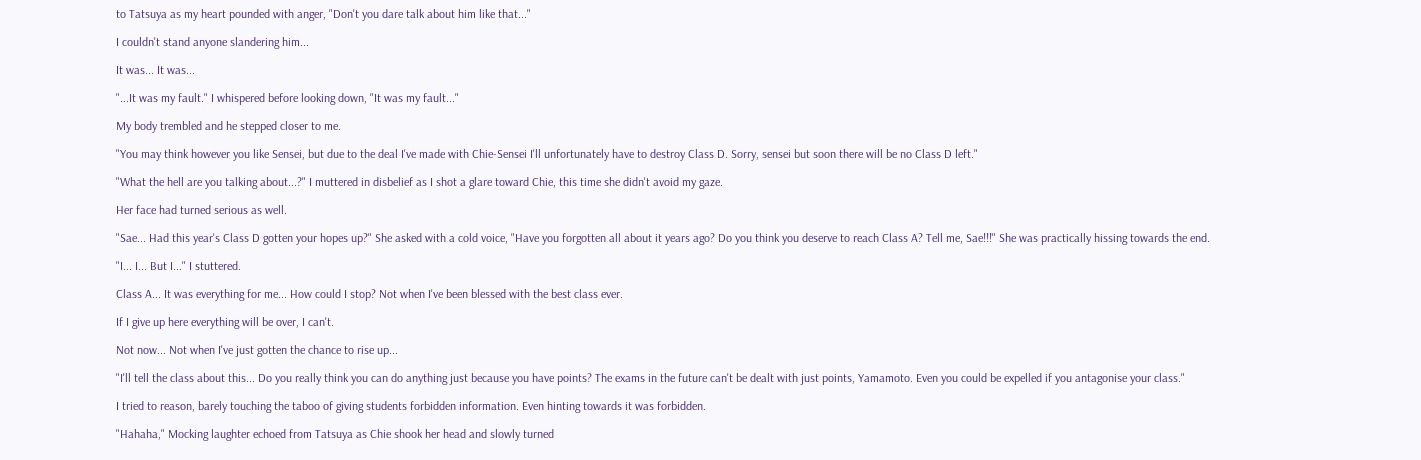to Tatsuya as my heart pounded with anger, "Don't you dare talk about him like that..."

I couldn't stand anyone slandering him...

It was... It was...

"...It was my fault." I whispered before looking down, "It was my fault..."

My body trembled and he stepped closer to me.

"You may think however you like Sensei, but due to the deal I've made with Chie-Sensei I'll unfortunately have to destroy Class D. Sorry, sensei but soon there will be no Class D left."

"What the hell are you talking about...?" I muttered in disbelief as I shot a glare toward Chie, this time she didn't avoid my gaze.

Her face had turned serious as well.

"Sae... Had this year's Class D gotten your hopes up?" She asked with a cold voice, "Have you forgotten all about it years ago? Do you think you deserve to reach Class A? Tell me, Sae!!!" She was practically hissing towards the end.

"I... I... But I..." I stuttered.

Class A... It was everything for me... How could I stop? Not when I've been blessed with the best class ever.

If I give up here everything will be over, I can't.

Not now... Not when I've just gotten the chance to rise up...

"I'll tell the class about this... Do you really think you can do anything just because you have points? The exams in the future can't be dealt with just points, Yamamoto. Even you could be expelled if you antagonise your class."

I tried to reason, barely touching the taboo of giving students forbidden information. Even hinting towards it was forbidden.

"Hahaha," Mocking laughter echoed from Tatsuya as Chie shook her head and slowly turned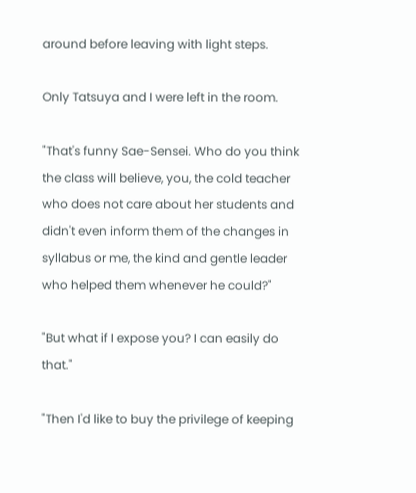around before leaving with light steps.

Only Tatsuya and I were left in the room.

"That's funny Sae-Sensei. Who do you think the class will believe, you, the cold teacher who does not care about her students and didn't even inform them of the changes in syllabus or me, the kind and gentle leader who helped them whenever he could?"

"But what if I expose you? I can easily do that."

"Then I'd like to buy the privilege of keeping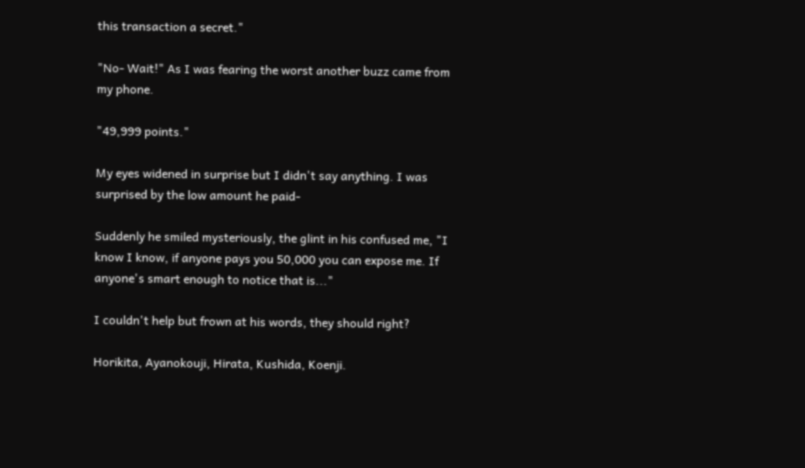this transaction a secret."

"No- Wait!" As I was fearing the worst another buzz came from my phone.

"49,999 points."

My eyes widened in surprise but I didn't say anything. I was surprised by the low amount he paid-

Suddenly he smiled mysteriously, the glint in his confused me, "I know I know, if anyone pays you 50,000 you can expose me. If anyone's smart enough to notice that is..."

I couldn't help but frown at his words, they should right?

Horikita, Ayanokouji, Hirata, Kushida, Koenji.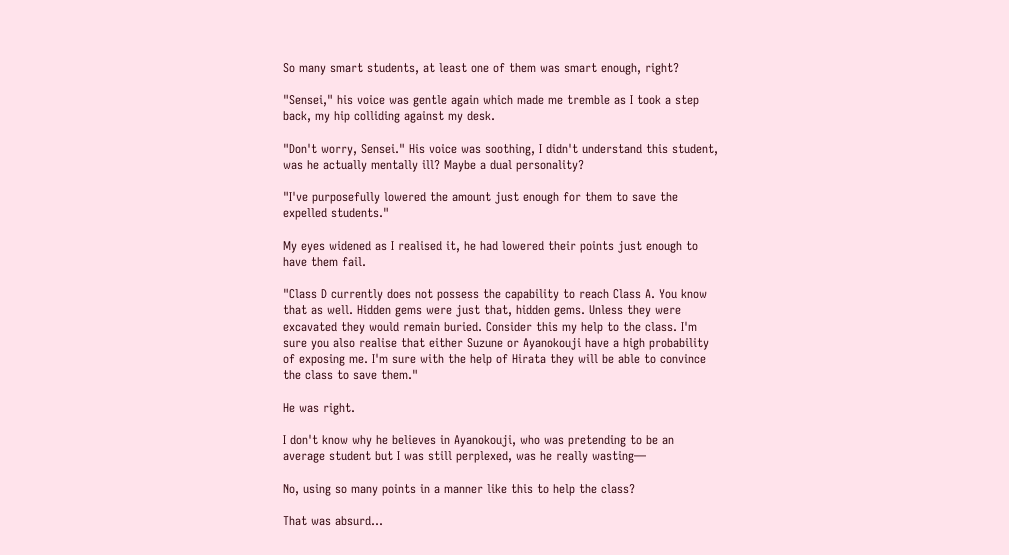So many smart students, at least one of them was smart enough, right?

"Sensei," his voice was gentle again which made me tremble as I took a step back, my hip colliding against my desk.

"Don't worry, Sensei." His voice was soothing, I didn't understand this student, was he actually mentally ill? Maybe a dual personality?

"I've purposefully lowered the amount just enough for them to save the expelled students."

My eyes widened as I realised it, he had lowered their points just enough to have them fail.

"Class D currently does not possess the capability to reach Class A. You know that as well. Hidden gems were just that, hidden gems. Unless they were excavated they would remain buried. Consider this my help to the class. I'm sure you also realise that either Suzune or Ayanokouji have a high probability of exposing me. I'm sure with the help of Hirata they will be able to convince the class to save them."

He was right.

I don't know why he believes in Ayanokouji, who was pretending to be an average student but I was still perplexed, was he really wasting—

No, using so many points in a manner like this to help the class?

That was absurd...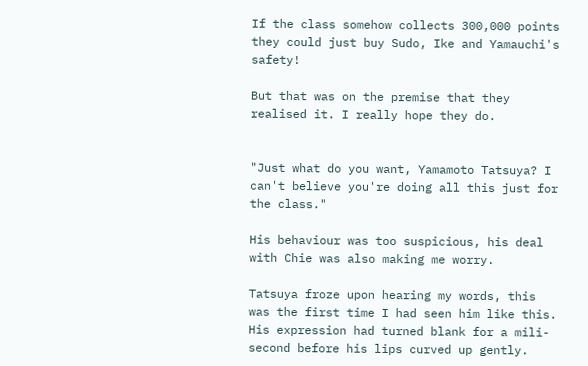If the class somehow collects 300,000 points they could just buy Sudo, Ike and Yamauchi's safety!

But that was on the premise that they realised it. I really hope they do.


"Just what do you want, Yamamoto Tatsuya? I can't believe you're doing all this just for the class."

His behaviour was too suspicious, his deal with Chie was also making me worry.

Tatsuya froze upon hearing my words, this was the first time I had seen him like this. His expression had turned blank for a mili-second before his lips curved up gently.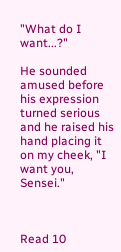"What do I want...?"

He sounded amused before his expression turned serious and he raised his hand placing it on my cheek, "I want you, Sensei."



Read 10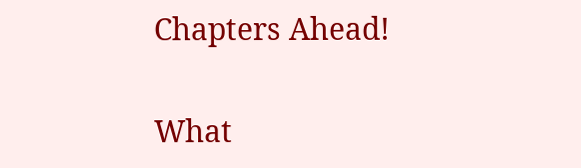Chapters Ahead!


What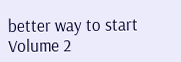better way to start Volume 2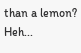than a lemon? Heh...